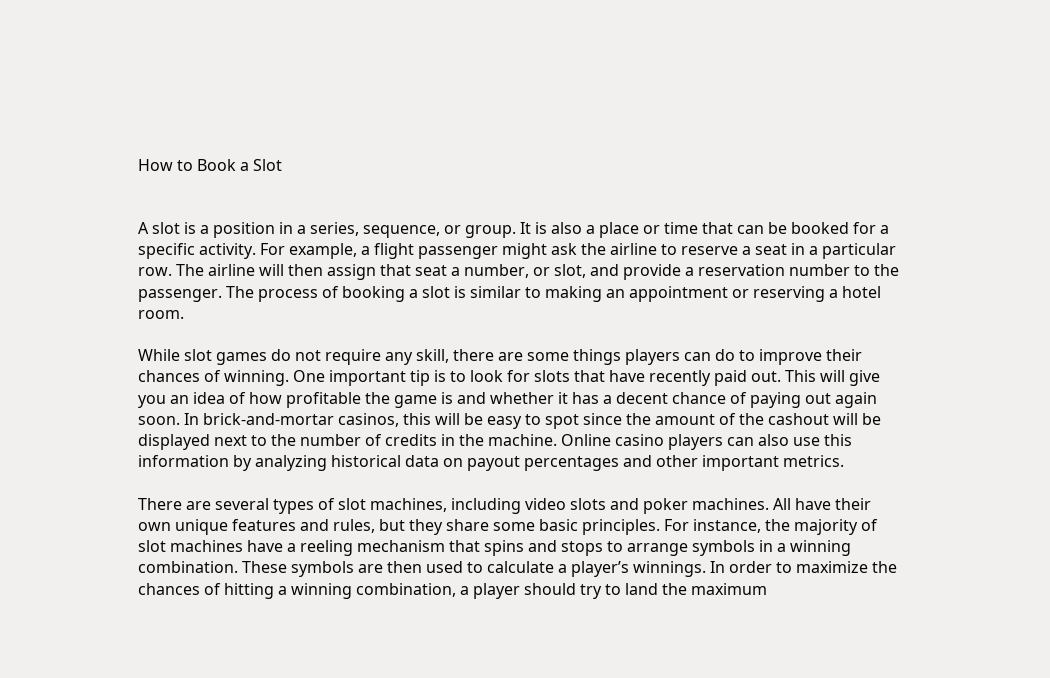How to Book a Slot


A slot is a position in a series, sequence, or group. It is also a place or time that can be booked for a specific activity. For example, a flight passenger might ask the airline to reserve a seat in a particular row. The airline will then assign that seat a number, or slot, and provide a reservation number to the passenger. The process of booking a slot is similar to making an appointment or reserving a hotel room.

While slot games do not require any skill, there are some things players can do to improve their chances of winning. One important tip is to look for slots that have recently paid out. This will give you an idea of how profitable the game is and whether it has a decent chance of paying out again soon. In brick-and-mortar casinos, this will be easy to spot since the amount of the cashout will be displayed next to the number of credits in the machine. Online casino players can also use this information by analyzing historical data on payout percentages and other important metrics.

There are several types of slot machines, including video slots and poker machines. All have their own unique features and rules, but they share some basic principles. For instance, the majority of slot machines have a reeling mechanism that spins and stops to arrange symbols in a winning combination. These symbols are then used to calculate a player’s winnings. In order to maximize the chances of hitting a winning combination, a player should try to land the maximum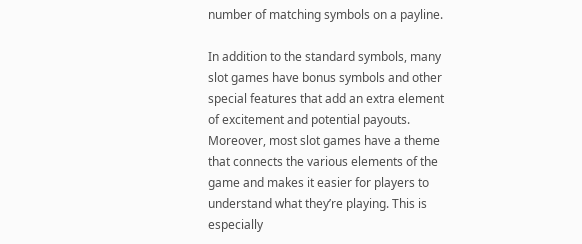number of matching symbols on a payline.

In addition to the standard symbols, many slot games have bonus symbols and other special features that add an extra element of excitement and potential payouts. Moreover, most slot games have a theme that connects the various elements of the game and makes it easier for players to understand what they’re playing. This is especially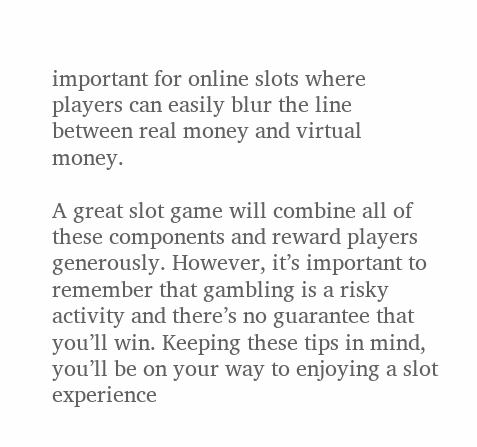important for online slots where players can easily blur the line between real money and virtual money.

A great slot game will combine all of these components and reward players generously. However, it’s important to remember that gambling is a risky activity and there’s no guarantee that you’ll win. Keeping these tips in mind, you’ll be on your way to enjoying a slot experience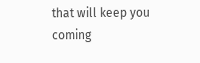that will keep you coming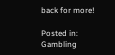back for more!

Posted in: Gambling